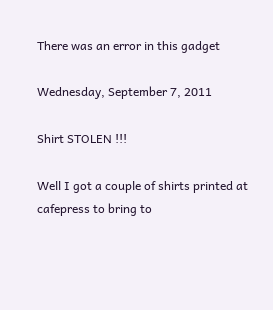There was an error in this gadget

Wednesday, September 7, 2011

Shirt STOLEN !!!

Well I got a couple of shirts printed at cafepress to bring to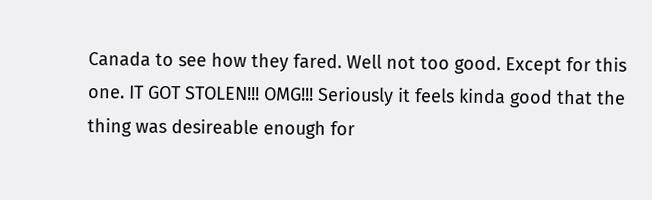Canada to see how they fared. Well not too good. Except for this one. IT GOT STOLEN!!! OMG!!! Seriously it feels kinda good that the thing was desireable enough for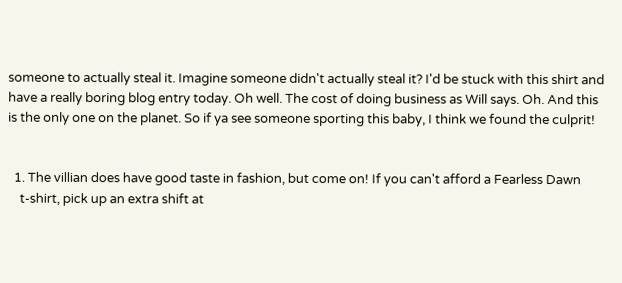someone to actually steal it. Imagine someone didn't actually steal it? I'd be stuck with this shirt and have a really boring blog entry today. Oh well. The cost of doing business as Will says. Oh. And this is the only one on the planet. So if ya see someone sporting this baby, I think we found the culprit!


  1. The villian does have good taste in fashion, but come on! If you can't afford a Fearless Dawn
    t-shirt, pick up an extra shift at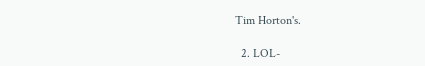Tim Horton's.

  2. LOL-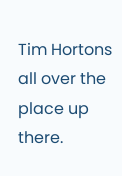Tim Hortons all over the place up there.